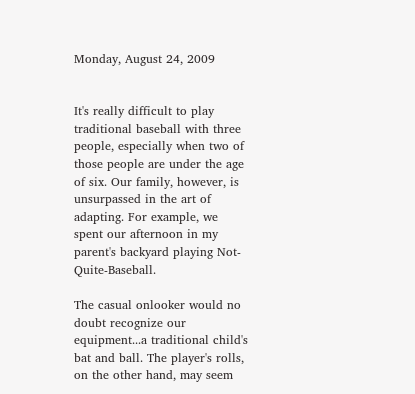Monday, August 24, 2009


It's really difficult to play traditional baseball with three people, especially when two of those people are under the age of six. Our family, however, is unsurpassed in the art of adapting. For example, we spent our afternoon in my parent's backyard playing Not-Quite-Baseball.

The casual onlooker would no doubt recognize our equipment...a traditional child's bat and ball. The player's rolls, on the other hand, may seem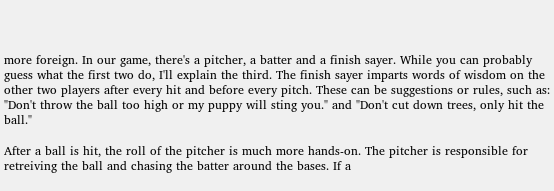more foreign. In our game, there's a pitcher, a batter and a finish sayer. While you can probably guess what the first two do, I'll explain the third. The finish sayer imparts words of wisdom on the other two players after every hit and before every pitch. These can be suggestions or rules, such as: "Don't throw the ball too high or my puppy will sting you." and "Don't cut down trees, only hit the ball."

After a ball is hit, the roll of the pitcher is much more hands-on. The pitcher is responsible for retreiving the ball and chasing the batter around the bases. If a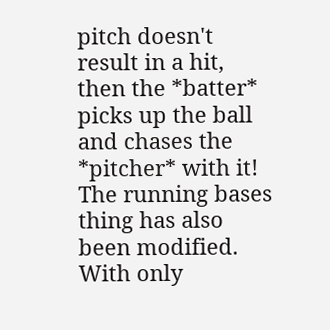pitch doesn't result in a hit, then the *batter* picks up the ball and chases the *pitcher* with it! The running bases thing has also been modified. With only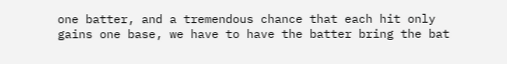one batter, and a tremendous chance that each hit only gains one base, we have to have the batter bring the bat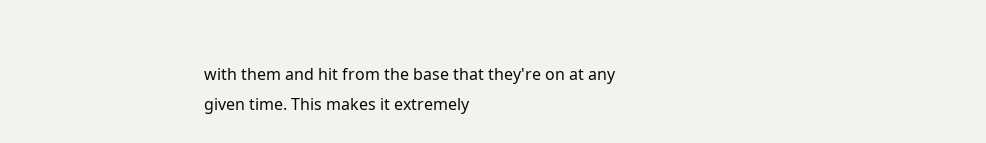with them and hit from the base that they're on at any given time. This makes it extremely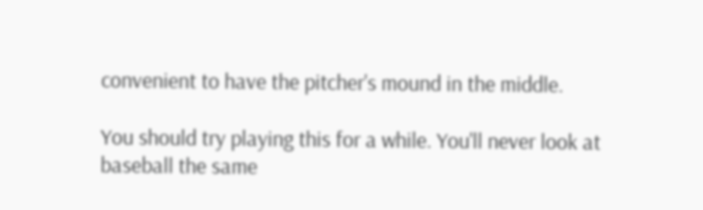convenient to have the pitcher's mound in the middle.

You should try playing this for a while. You'll never look at baseball the same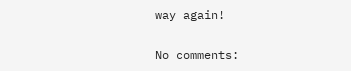way again!

No comments: